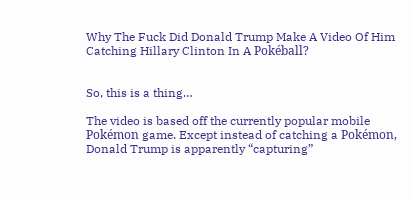Why The Fuck Did Donald Trump Make A Video Of Him Catching Hillary Clinton In A Pokéball?


So, this is a thing…

The video is based off the currently popular mobile Pokémon game. Except instead of catching a Pokémon, Donald Trump is apparently “capturing”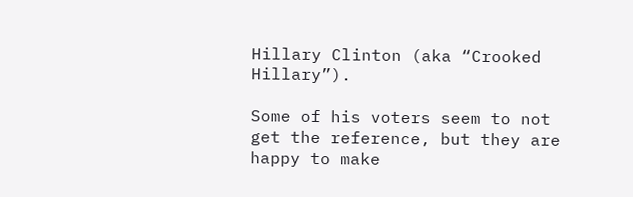Hillary Clinton (aka “Crooked Hillary”).

Some of his voters seem to not get the reference, but they are happy to make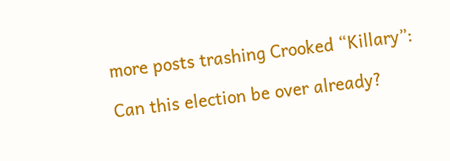more posts trashing Crooked “Killary”:

Can this election be over already?